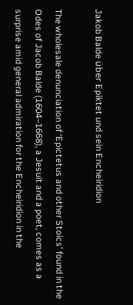Jakob Balde über Epiktet und sein Encheiridion

The wholesale denunciation of ‘Epictetus and other Stoics’ found in the Odes of Jacob Balde (1604–1668), a Jesuit and a poet, comes as a surprise amid general admiration for the Encheiridion in the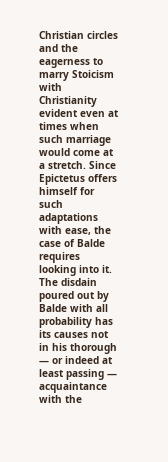Christian circles and the eagerness to marry Stoicism with Christianity evident even at times when such marriage would come at a stretch. Since Epictetus offers himself for such adaptations with ease, the case of Balde requires looking into it. The disdain poured out by Balde with all probability has its causes not in his thorough — or indeed at least passing — acquaintance with the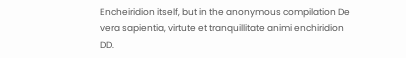Encheiridion itself, but in the anonymous compilation De vera sapientia, virtute et tranquillitate animi enchiridion DD.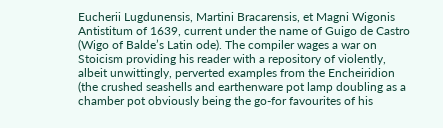Eucherii Lugdunensis, Martini Bracarensis, et Magni Wigonis Antistitum of 1639, current under the name of Guigo de Castro (Wigo of Balde’s Latin ode). The compiler wages a war on Stoicism providing his reader with a repository of violently, albeit unwittingly, perverted examples from the Encheiridion (the crushed seashells and earthenware pot lamp doubling as a chamber pot obviously being the go-for favourites of his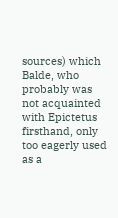sources) which Balde, who probably was not acquainted with Epictetus firsthand, only too eagerly used as a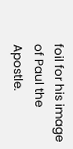foil for his image of Paul the Apostle.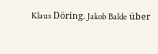Klaus Döring. Jakob Balde über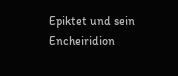Epiktet und sein Encheiridion